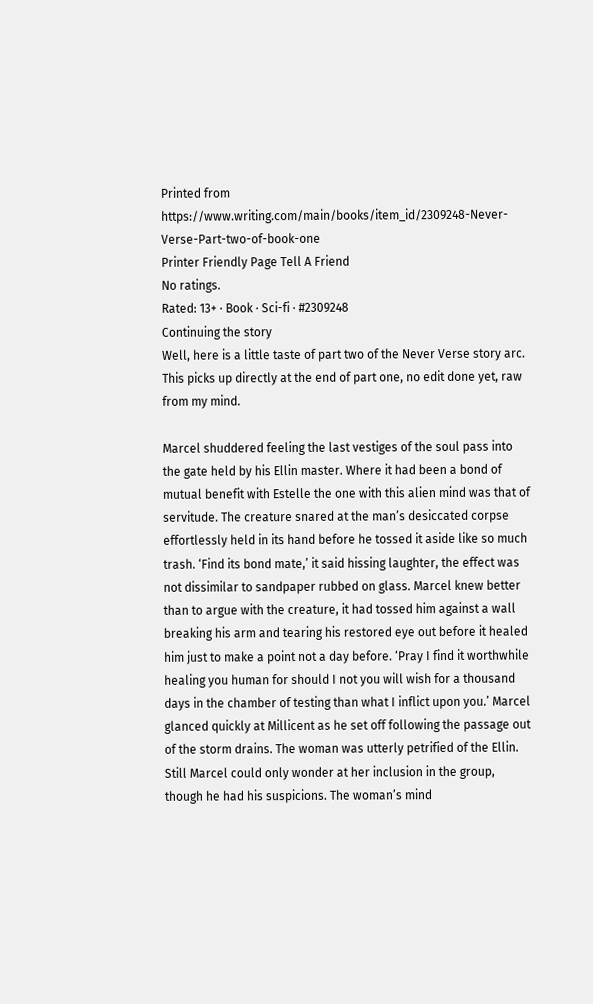Printed from https://www.writing.com/main/books/item_id/2309248-Never-Verse-Part-two-of-book-one
Printer Friendly Page Tell A Friend
No ratings.
Rated: 13+ · Book · Sci-fi · #2309248
Continuing the story
Well, here is a little taste of part two of the Never Verse story arc. This picks up directly at the end of part one, no edit done yet, raw from my mind.

Marcel shuddered feeling the last vestiges of the soul pass into the gate held by his Ellin master. Where it had been a bond of mutual benefit with Estelle the one with this alien mind was that of servitude. The creature snared at the man’s desiccated corpse effortlessly held in its hand before he tossed it aside like so much trash. ‘Find its bond mate,’ it said hissing laughter, the effect was not dissimilar to sandpaper rubbed on glass. Marcel knew better than to argue with the creature, it had tossed him against a wall breaking his arm and tearing his restored eye out before it healed him just to make a point not a day before. ‘Pray I find it worthwhile healing you human for should I not you will wish for a thousand days in the chamber of testing than what I inflict upon you.’ Marcel glanced quickly at Millicent as he set off following the passage out of the storm drains. The woman was utterly petrified of the Ellin. Still Marcel could only wonder at her inclusion in the group, though he had his suspicions. The woman’s mind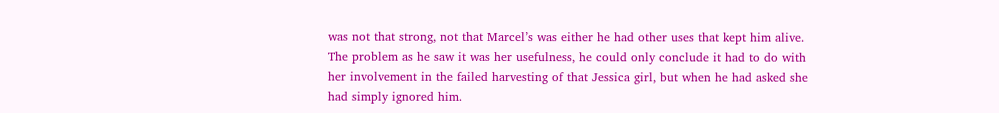was not that strong, not that Marcel’s was either he had other uses that kept him alive. The problem as he saw it was her usefulness, he could only conclude it had to do with her involvement in the failed harvesting of that Jessica girl, but when he had asked she had simply ignored him.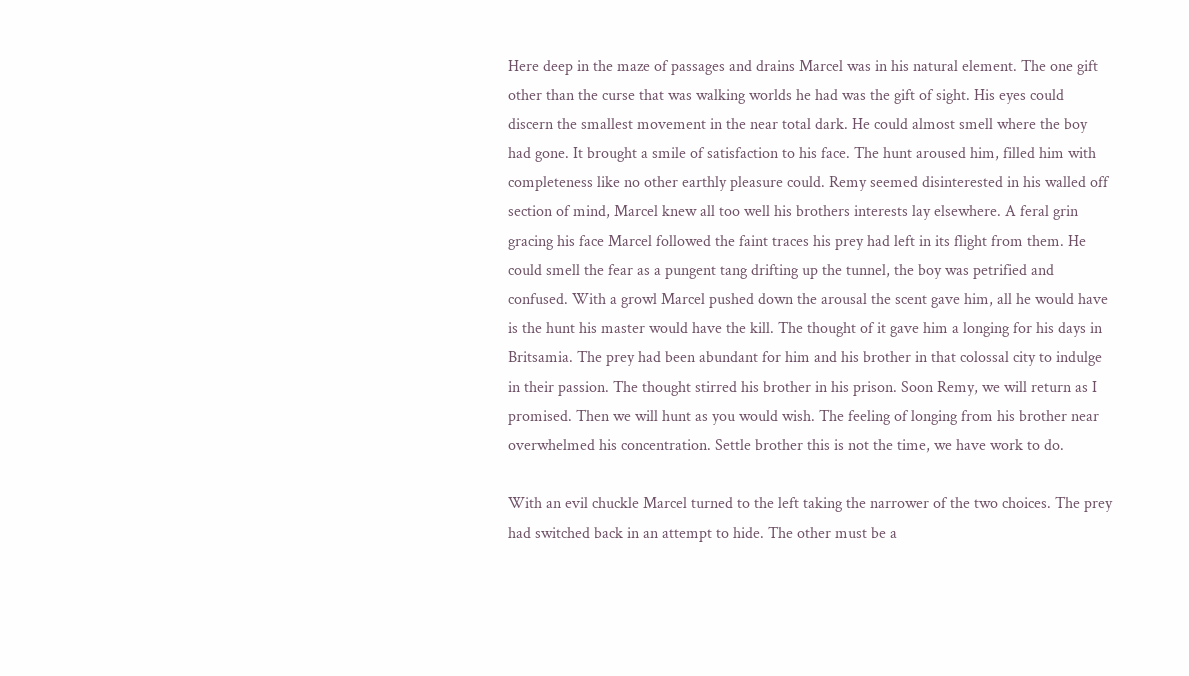Here deep in the maze of passages and drains Marcel was in his natural element. The one gift other than the curse that was walking worlds he had was the gift of sight. His eyes could discern the smallest movement in the near total dark. He could almost smell where the boy had gone. It brought a smile of satisfaction to his face. The hunt aroused him, filled him with completeness like no other earthly pleasure could. Remy seemed disinterested in his walled off section of mind, Marcel knew all too well his brothers interests lay elsewhere. A feral grin gracing his face Marcel followed the faint traces his prey had left in its flight from them. He could smell the fear as a pungent tang drifting up the tunnel, the boy was petrified and confused. With a growl Marcel pushed down the arousal the scent gave him, all he would have is the hunt his master would have the kill. The thought of it gave him a longing for his days in Britsamia. The prey had been abundant for him and his brother in that colossal city to indulge in their passion. The thought stirred his brother in his prison. Soon Remy, we will return as I promised. Then we will hunt as you would wish. The feeling of longing from his brother near overwhelmed his concentration. Settle brother this is not the time, we have work to do.

With an evil chuckle Marcel turned to the left taking the narrower of the two choices. The prey had switched back in an attempt to hide. The other must be a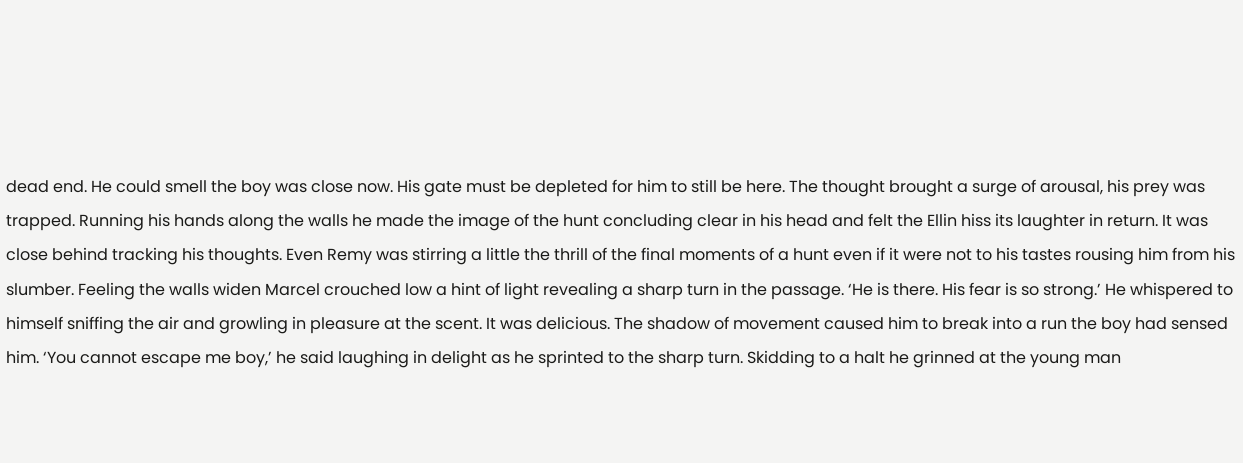dead end. He could smell the boy was close now. His gate must be depleted for him to still be here. The thought brought a surge of arousal, his prey was trapped. Running his hands along the walls he made the image of the hunt concluding clear in his head and felt the Ellin hiss its laughter in return. It was close behind tracking his thoughts. Even Remy was stirring a little the thrill of the final moments of a hunt even if it were not to his tastes rousing him from his slumber. Feeling the walls widen Marcel crouched low a hint of light revealing a sharp turn in the passage. ‘He is there. His fear is so strong.’ He whispered to himself sniffing the air and growling in pleasure at the scent. It was delicious. The shadow of movement caused him to break into a run the boy had sensed him. ‘You cannot escape me boy,’ he said laughing in delight as he sprinted to the sharp turn. Skidding to a halt he grinned at the young man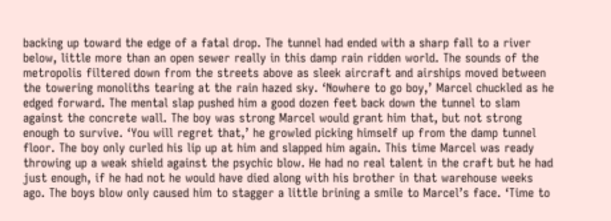backing up toward the edge of a fatal drop. The tunnel had ended with a sharp fall to a river below, little more than an open sewer really in this damp rain ridden world. The sounds of the metropolis filtered down from the streets above as sleek aircraft and airships moved between the towering monoliths tearing at the rain hazed sky. ‘Nowhere to go boy,’ Marcel chuckled as he edged forward. The mental slap pushed him a good dozen feet back down the tunnel to slam against the concrete wall. The boy was strong Marcel would grant him that, but not strong enough to survive. ‘You will regret that,’ he growled picking himself up from the damp tunnel floor. The boy only curled his lip up at him and slapped him again. This time Marcel was ready throwing up a weak shield against the psychic blow. He had no real talent in the craft but he had just enough, if he had not he would have died along with his brother in that warehouse weeks ago. The boys blow only caused him to stagger a little brining a smile to Marcel’s face. ‘Time to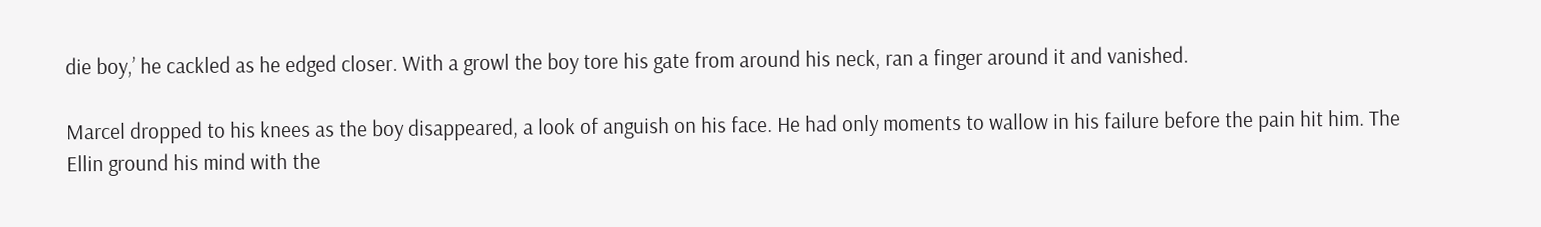die boy,’ he cackled as he edged closer. With a growl the boy tore his gate from around his neck, ran a finger around it and vanished.

Marcel dropped to his knees as the boy disappeared, a look of anguish on his face. He had only moments to wallow in his failure before the pain hit him. The Ellin ground his mind with the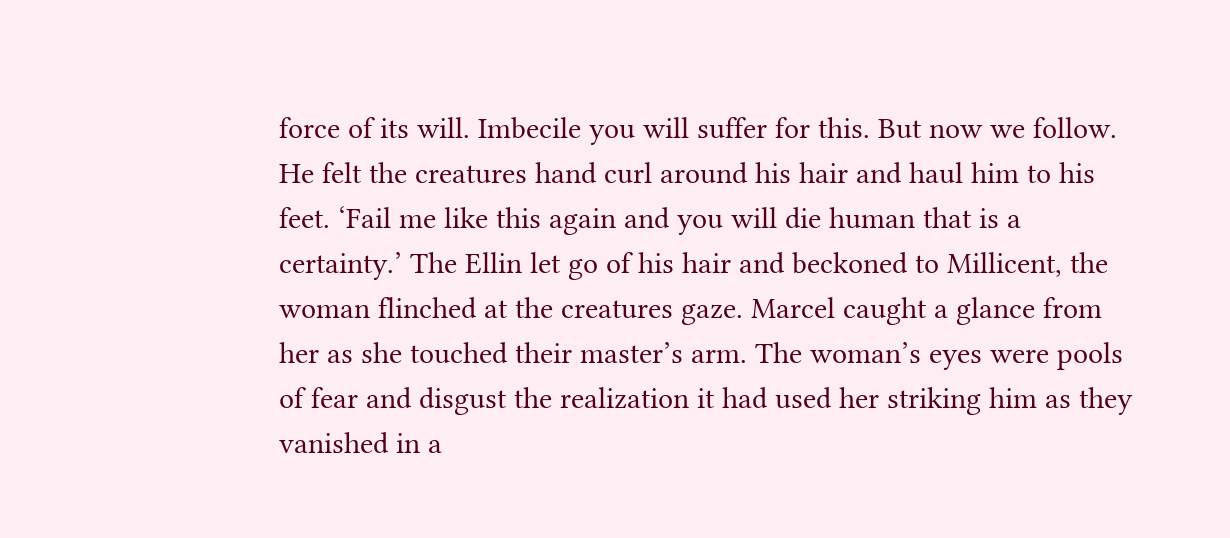force of its will. Imbecile you will suffer for this. But now we follow. He felt the creatures hand curl around his hair and haul him to his feet. ‘Fail me like this again and you will die human that is a certainty.’ The Ellin let go of his hair and beckoned to Millicent, the woman flinched at the creatures gaze. Marcel caught a glance from her as she touched their master’s arm. The woman’s eyes were pools of fear and disgust the realization it had used her striking him as they vanished in a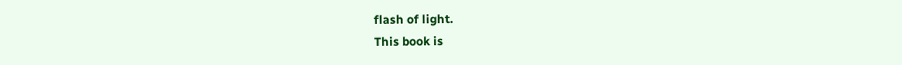flash of light.
This book is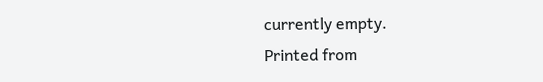currently empty.
Printed from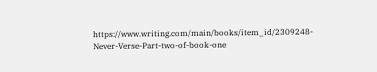https://www.writing.com/main/books/item_id/2309248-Never-Verse-Part-two-of-book-one